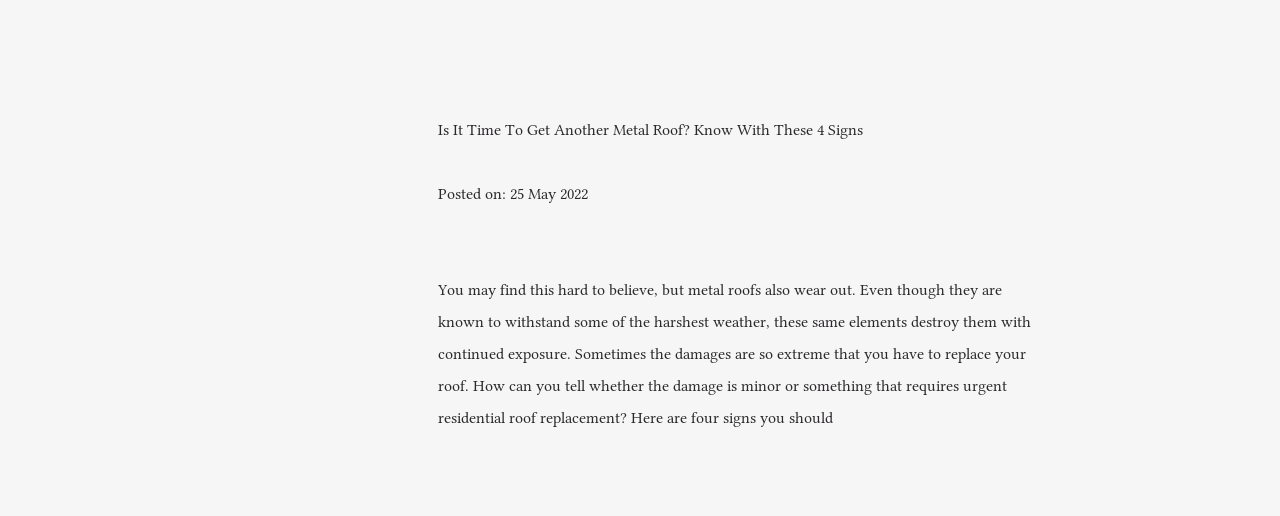Is It Time To Get Another Metal Roof? Know With These 4 Signs

Posted on: 25 May 2022


You may find this hard to believe, but metal roofs also wear out. Even though they are known to withstand some of the harshest weather, these same elements destroy them with continued exposure. Sometimes the damages are so extreme that you have to replace your roof. How can you tell whether the damage is minor or something that requires urgent residential roof replacement? Here are four signs you should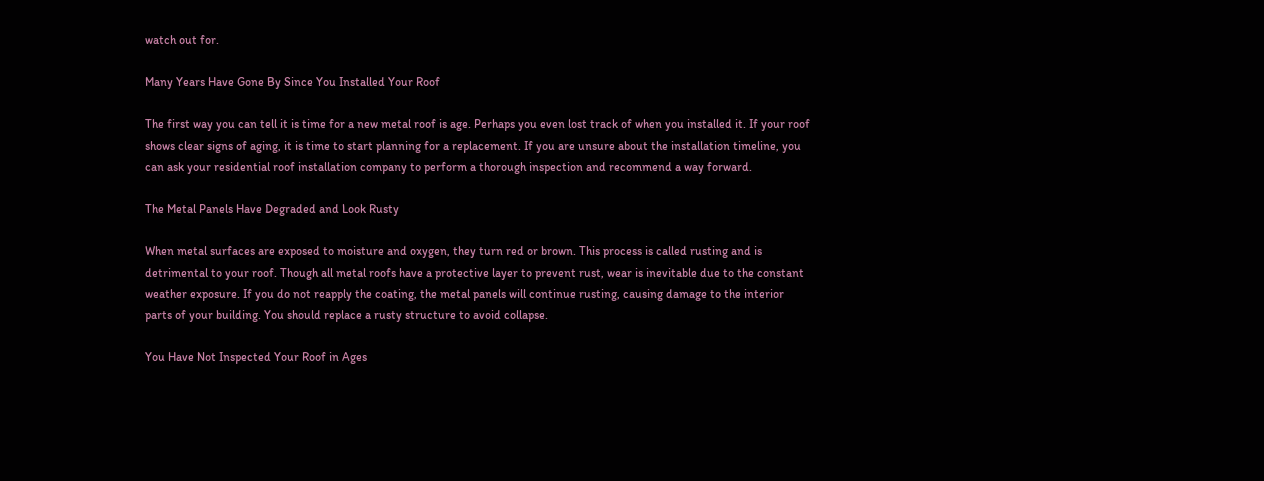watch out for.

Many Years Have Gone By Since You Installed Your Roof

The first way you can tell it is time for a new metal roof is age. Perhaps you even lost track of when you installed it. If your roof shows clear signs of aging, it is time to start planning for a replacement. If you are unsure about the installation timeline, you can ask your residential roof installation company to perform a thorough inspection and recommend a way forward.

The Metal Panels Have Degraded and Look Rusty

When metal surfaces are exposed to moisture and oxygen, they turn red or brown. This process is called rusting and is detrimental to your roof. Though all metal roofs have a protective layer to prevent rust, wear is inevitable due to the constant weather exposure. If you do not reapply the coating, the metal panels will continue rusting, causing damage to the interior parts of your building. You should replace a rusty structure to avoid collapse.

You Have Not Inspected Your Roof in Ages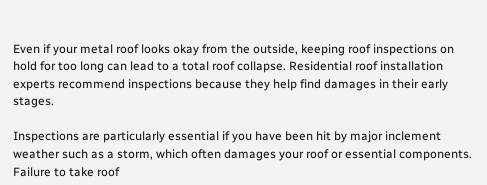Even if your metal roof looks okay from the outside, keeping roof inspections on hold for too long can lead to a total roof collapse. Residential roof installation experts recommend inspections because they help find damages in their early stages.

Inspections are particularly essential if you have been hit by major inclement weather such as a storm, which often damages your roof or essential components. Failure to take roof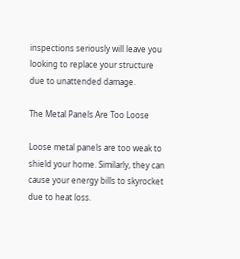inspections seriously will leave you looking to replace your structure due to unattended damage.

The Metal Panels Are Too Loose

Loose metal panels are too weak to shield your home. Similarly, they can cause your energy bills to skyrocket due to heat loss.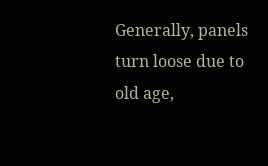Generally, panels turn loose due to old age,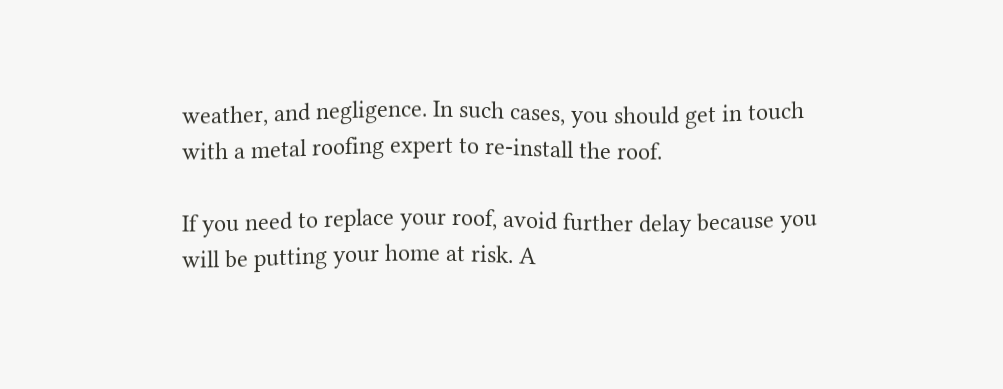weather, and negligence. In such cases, you should get in touch with a metal roofing expert to re-install the roof.

If you need to replace your roof, avoid further delay because you will be putting your home at risk. A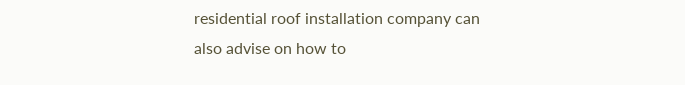residential roof installation company can also advise on how to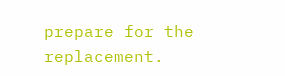prepare for the replacement.